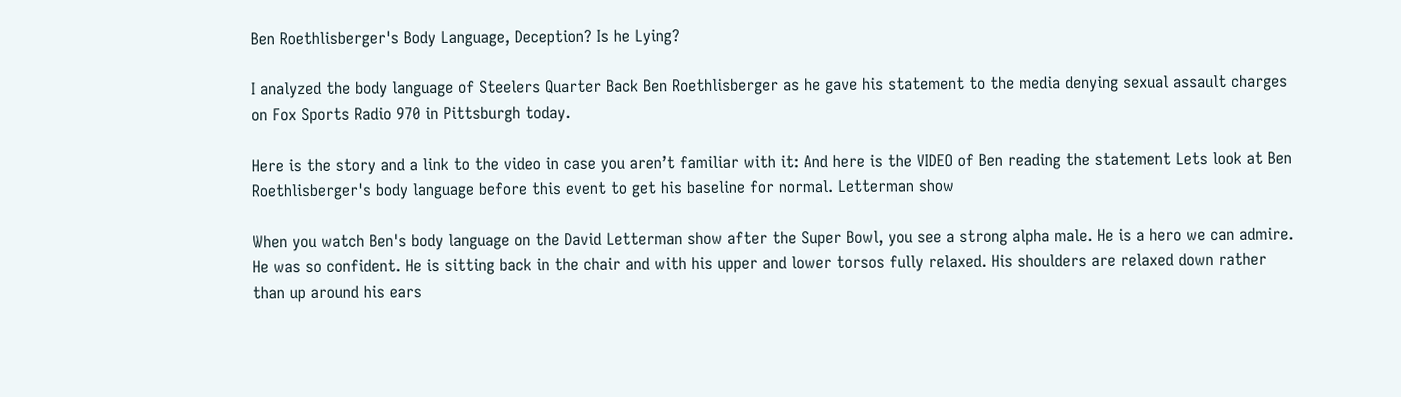Ben Roethlisberger's Body Language, Deception? Is he Lying?

I analyzed the body language of Steelers Quarter Back Ben Roethlisberger as he gave his statement to the media denying sexual assault charges on Fox Sports Radio 970 in Pittsburgh today.

Here is the story and a link to the video in case you aren’t familiar with it: And here is the VIDEO of Ben reading the statement Lets look at Ben Roethlisberger's body language before this event to get his baseline for normal. Letterman show

When you watch Ben's body language on the David Letterman show after the Super Bowl, you see a strong alpha male. He is a hero we can admire. He was so confident. He is sitting back in the chair and with his upper and lower torsos fully relaxed. His shoulders are relaxed down rather than up around his ears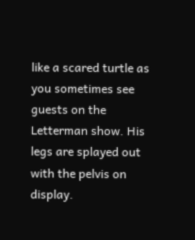like a scared turtle as you sometimes see guests on the Letterman show. His legs are splayed out with the pelvis on display.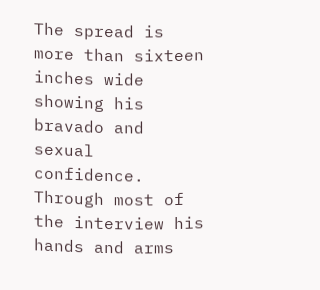The spread is more than sixteen inches wide showing his bravado and sexual confidence. Through most of the interview his hands and arms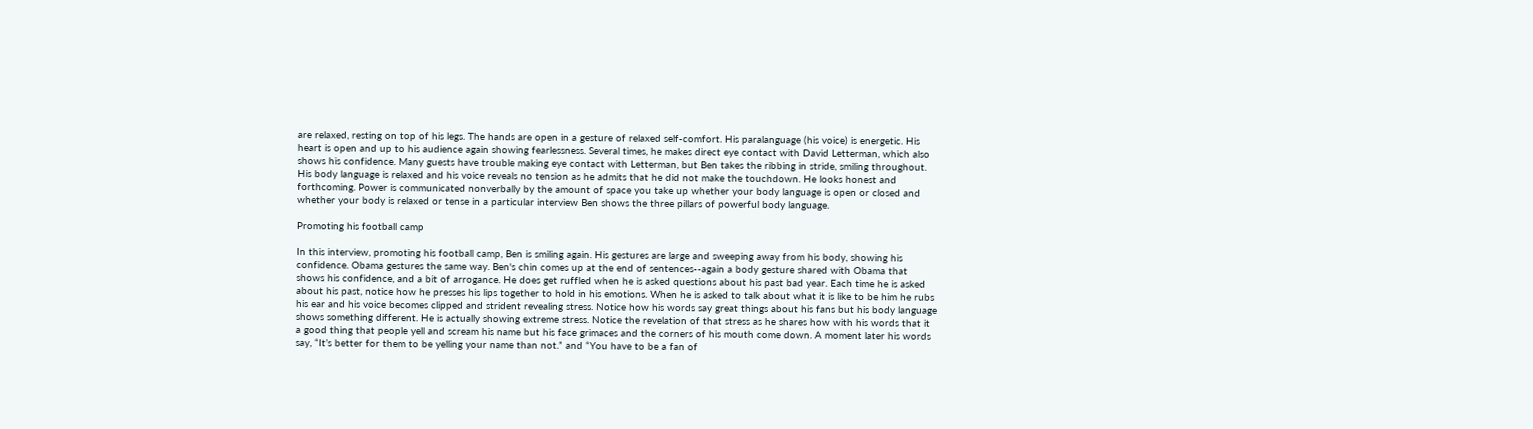are relaxed, resting on top of his legs. The hands are open in a gesture of relaxed self-comfort. His paralanguage (his voice) is energetic. His heart is open and up to his audience again showing fearlessness. Several times, he makes direct eye contact with David Letterman, which also shows his confidence. Many guests have trouble making eye contact with Letterman, but Ben takes the ribbing in stride, smiling throughout. His body language is relaxed and his voice reveals no tension as he admits that he did not make the touchdown. He looks honest and forthcoming. Power is communicated nonverbally by the amount of space you take up whether your body language is open or closed and whether your body is relaxed or tense in a particular interview Ben shows the three pillars of powerful body language.

Promoting his football camp

In this interview, promoting his football camp, Ben is smiling again. His gestures are large and sweeping away from his body, showing his confidence. Obama gestures the same way. Ben's chin comes up at the end of sentences--again a body gesture shared with Obama that shows his confidence, and a bit of arrogance. He does get ruffled when he is asked questions about his past bad year. Each time he is asked about his past, notice how he presses his lips together to hold in his emotions. When he is asked to talk about what it is like to be him he rubs his ear and his voice becomes clipped and strident revealing stress. Notice how his words say great things about his fans but his body language shows something different. He is actually showing extreme stress. Notice the revelation of that stress as he shares how with his words that it a good thing that people yell and scream his name but his face grimaces and the corners of his mouth come down. A moment later his words say, “It’s better for them to be yelling your name than not.” and “You have to be a fan of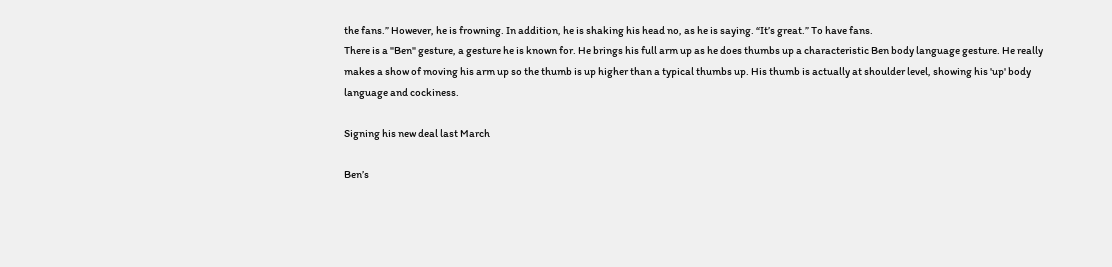the fans.” However, he is frowning. In addition, he is shaking his head no, as he is saying. “It’s great.” To have fans.
There is a "Ben" gesture, a gesture he is known for. He brings his full arm up as he does thumbs up a characteristic Ben body language gesture. He really makes a show of moving his arm up so the thumb is up higher than a typical thumbs up. His thumb is actually at shoulder level, showing his 'up' body language and cockiness.

Signing his new deal last March

Ben’s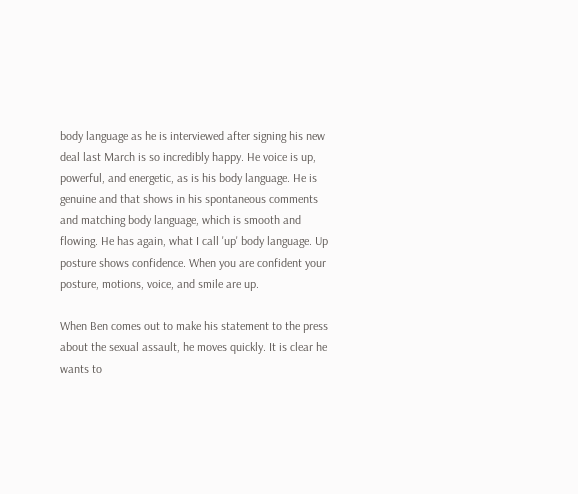body language as he is interviewed after signing his new deal last March is so incredibly happy. He voice is up, powerful, and energetic, as is his body language. He is genuine and that shows in his spontaneous comments and matching body language, which is smooth and flowing. He has again, what I call 'up' body language. Up posture shows confidence. When you are confident your posture, motions, voice, and smile are up.

When Ben comes out to make his statement to the press about the sexual assault, he moves quickly. It is clear he wants to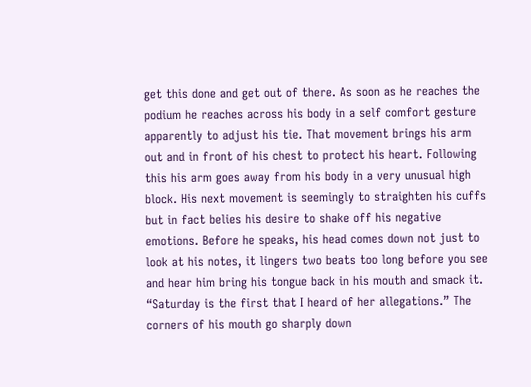get this done and get out of there. As soon as he reaches the podium he reaches across his body in a self comfort gesture apparently to adjust his tie. That movement brings his arm out and in front of his chest to protect his heart. Following this his arm goes away from his body in a very unusual high block. His next movement is seemingly to straighten his cuffs but in fact belies his desire to shake off his negative emotions. Before he speaks, his head comes down not just to look at his notes, it lingers two beats too long before you see and hear him bring his tongue back in his mouth and smack it.
“Saturday is the first that I heard of her allegations.” The corners of his mouth go sharply down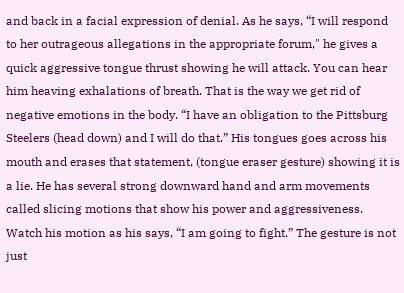and back in a facial expression of denial. As he says, “I will respond to her outrageous allegations in the appropriate forum," he gives a quick aggressive tongue thrust showing he will attack. You can hear him heaving exhalations of breath. That is the way we get rid of negative emotions in the body. “I have an obligation to the Pittsburg Steelers (head down) and I will do that.” His tongues goes across his mouth and erases that statement, (tongue eraser gesture) showing it is a lie. He has several strong downward hand and arm movements called slicing motions that show his power and aggressiveness. Watch his motion as his says, “I am going to fight.” The gesture is not just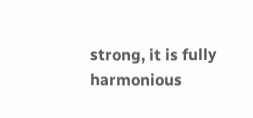strong, it is fully harmonious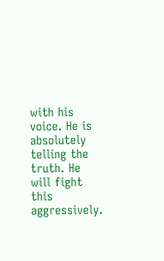with his voice. He is absolutely telling the truth. He will fight this aggressively.